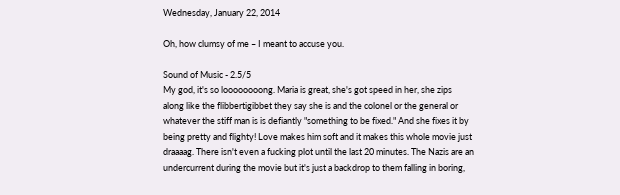Wednesday, January 22, 2014

Oh, how clumsy of me – I meant to accuse you.

Sound of Music - 2.5/5
My god, it's so loooooooong. Maria is great, she's got speed in her, she zips along like the flibbertigibbet they say she is and the colonel or the general or whatever the stiff man is is defiantly "something to be fixed." And she fixes it by being pretty and flighty! Love makes him soft and it makes this whole movie just draaaag. There isn't even a fucking plot until the last 20 minutes. The Nazis are an undercurrent during the movie but it's just a backdrop to them falling in boring,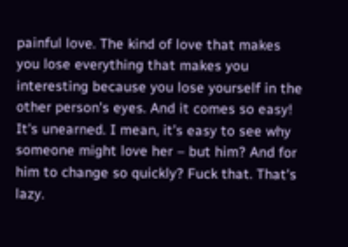painful love. The kind of love that makes you lose everything that makes you interesting because you lose yourself in the other person's eyes. And it comes so easy! It's unearned. I mean, it's easy to see why someone might love her – but him? And for him to change so quickly? Fuck that. That's lazy.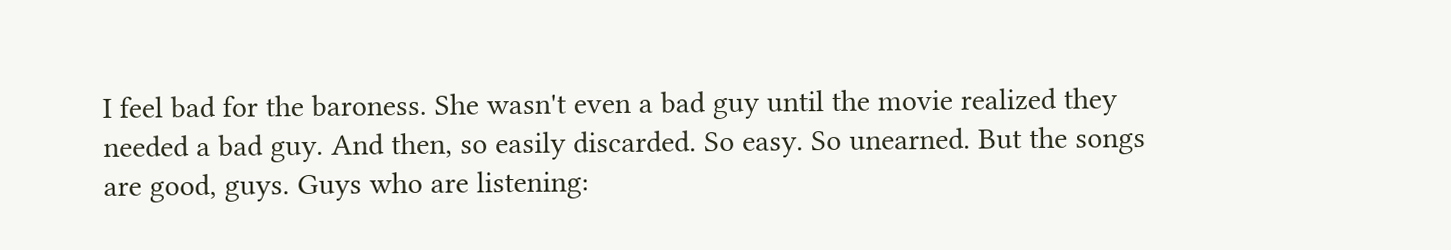I feel bad for the baroness. She wasn't even a bad guy until the movie realized they needed a bad guy. And then, so easily discarded. So easy. So unearned. But the songs are good, guys. Guys who are listening: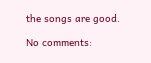the songs are good.

No comments: